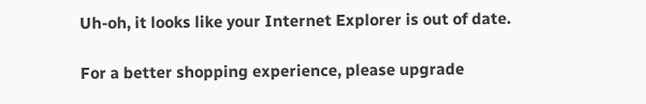Uh-oh, it looks like your Internet Explorer is out of date.

For a better shopping experience, please upgrade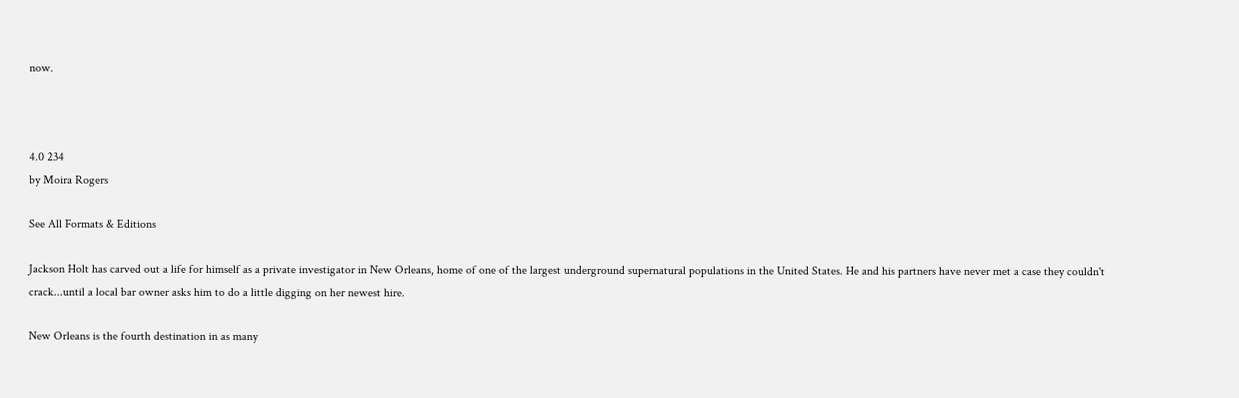now.



4.0 234
by Moira Rogers

See All Formats & Editions

Jackson Holt has carved out a life for himself as a private investigator in New Orleans, home of one of the largest underground supernatural populations in the United States. He and his partners have never met a case they couldn't crack...until a local bar owner asks him to do a little digging on her newest hire.

New Orleans is the fourth destination in as many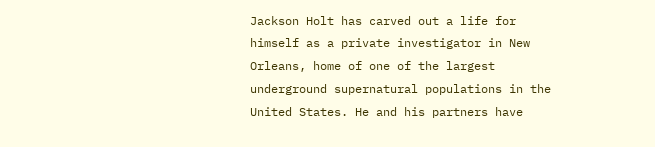Jackson Holt has carved out a life for himself as a private investigator in New Orleans, home of one of the largest underground supernatural populations in the United States. He and his partners have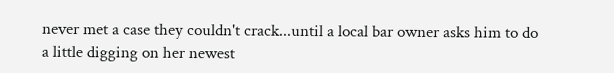never met a case they couldn't crack...until a local bar owner asks him to do a little digging on her newest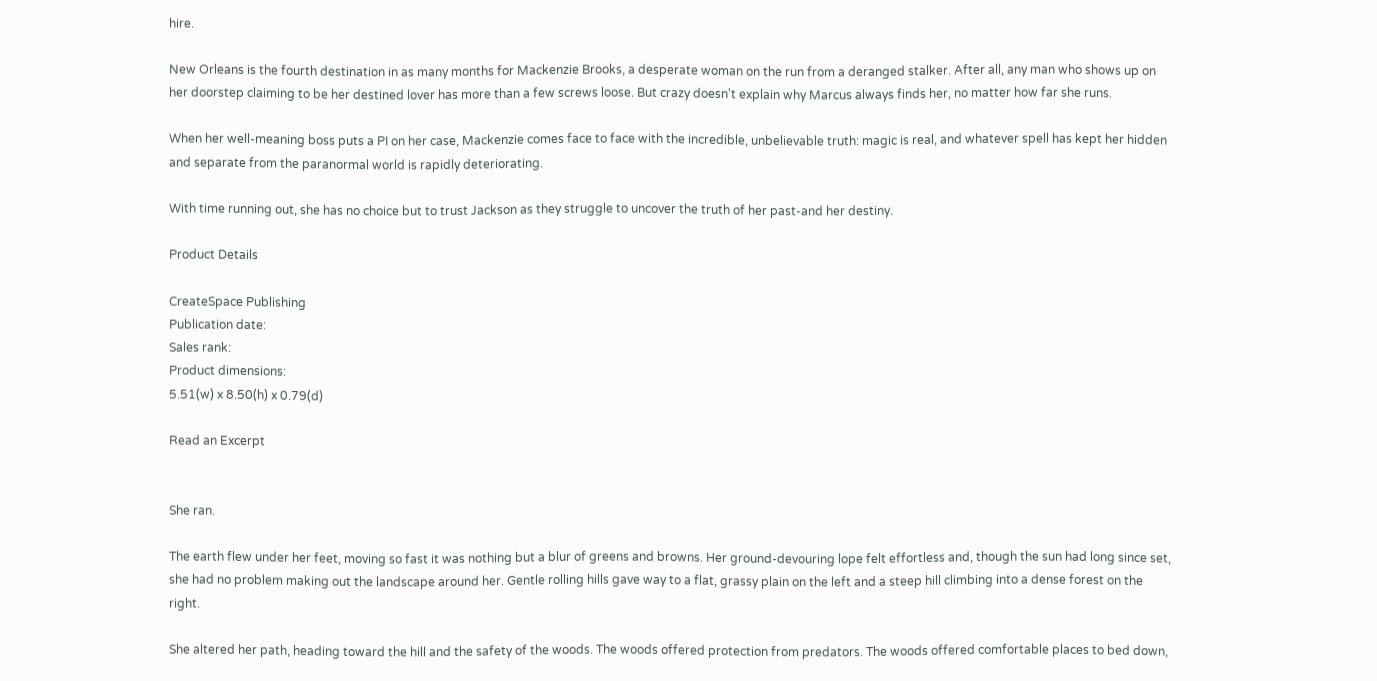hire.

New Orleans is the fourth destination in as many months for Mackenzie Brooks, a desperate woman on the run from a deranged stalker. After all, any man who shows up on her doorstep claiming to be her destined lover has more than a few screws loose. But crazy doesn't explain why Marcus always finds her, no matter how far she runs.

When her well-meaning boss puts a PI on her case, Mackenzie comes face to face with the incredible, unbelievable truth: magic is real, and whatever spell has kept her hidden and separate from the paranormal world is rapidly deteriorating.

With time running out, she has no choice but to trust Jackson as they struggle to uncover the truth of her past-and her destiny.

Product Details

CreateSpace Publishing
Publication date:
Sales rank:
Product dimensions:
5.51(w) x 8.50(h) x 0.79(d)

Read an Excerpt


She ran.

The earth flew under her feet, moving so fast it was nothing but a blur of greens and browns. Her ground-devouring lope felt effortless and, though the sun had long since set, she had no problem making out the landscape around her. Gentle rolling hills gave way to a flat, grassy plain on the left and a steep hill climbing into a dense forest on the right.

She altered her path, heading toward the hill and the safety of the woods. The woods offered protection from predators. The woods offered comfortable places to bed down,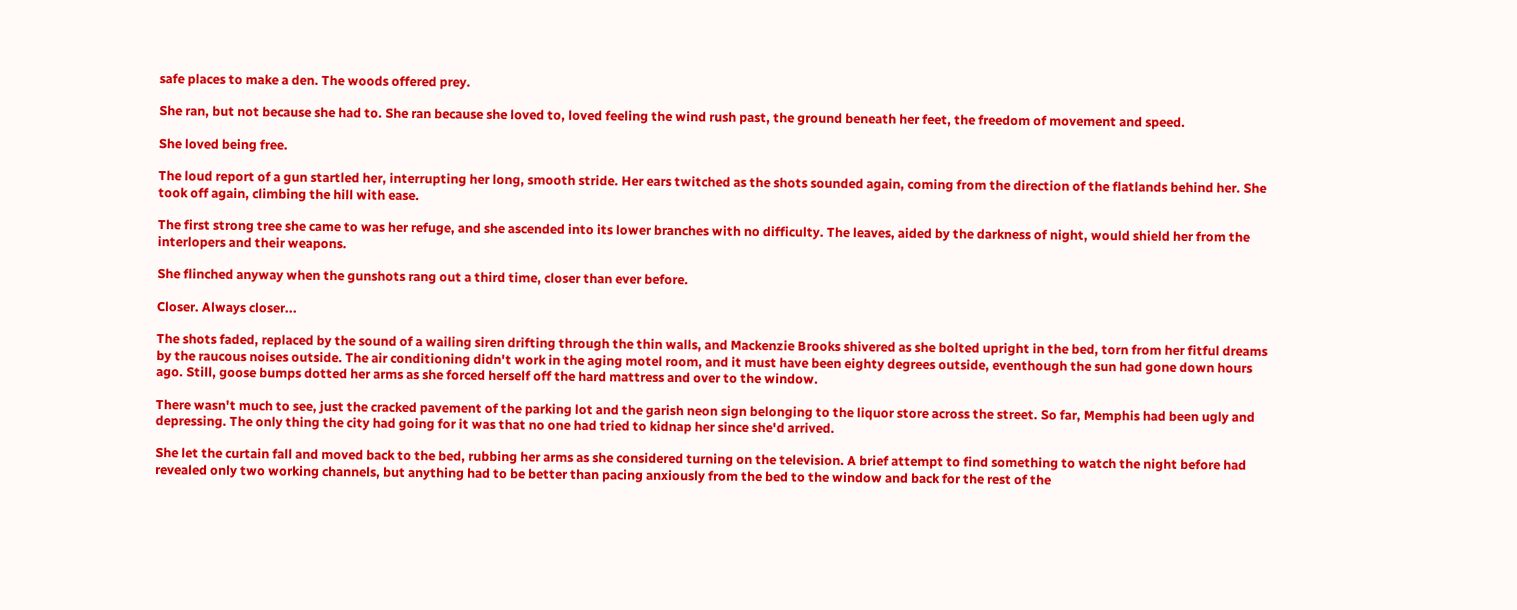safe places to make a den. The woods offered prey.

She ran, but not because she had to. She ran because she loved to, loved feeling the wind rush past, the ground beneath her feet, the freedom of movement and speed.

She loved being free.

The loud report of a gun startled her, interrupting her long, smooth stride. Her ears twitched as the shots sounded again, coming from the direction of the flatlands behind her. She took off again, climbing the hill with ease.

The first strong tree she came to was her refuge, and she ascended into its lower branches with no difficulty. The leaves, aided by the darkness of night, would shield her from the interlopers and their weapons.

She flinched anyway when the gunshots rang out a third time, closer than ever before.

Closer. Always closer...

The shots faded, replaced by the sound of a wailing siren drifting through the thin walls, and Mackenzie Brooks shivered as she bolted upright in the bed, torn from her fitful dreams by the raucous noises outside. The air conditioning didn't work in the aging motel room, and it must have been eighty degrees outside, eventhough the sun had gone down hours ago. Still, goose bumps dotted her arms as she forced herself off the hard mattress and over to the window.

There wasn't much to see, just the cracked pavement of the parking lot and the garish neon sign belonging to the liquor store across the street. So far, Memphis had been ugly and depressing. The only thing the city had going for it was that no one had tried to kidnap her since she'd arrived.

She let the curtain fall and moved back to the bed, rubbing her arms as she considered turning on the television. A brief attempt to find something to watch the night before had revealed only two working channels, but anything had to be better than pacing anxiously from the bed to the window and back for the rest of the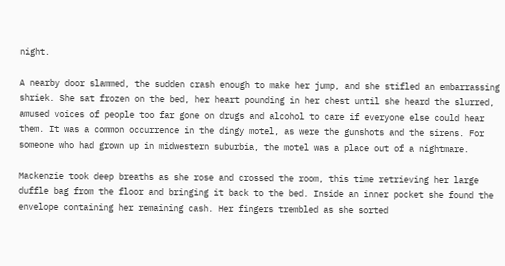night.

A nearby door slammed, the sudden crash enough to make her jump, and she stifled an embarrassing shriek. She sat frozen on the bed, her heart pounding in her chest until she heard the slurred, amused voices of people too far gone on drugs and alcohol to care if everyone else could hear them. It was a common occurrence in the dingy motel, as were the gunshots and the sirens. For someone who had grown up in midwestern suburbia, the motel was a place out of a nightmare.

Mackenzie took deep breaths as she rose and crossed the room, this time retrieving her large duffle bag from the floor and bringing it back to the bed. Inside an inner pocket she found the envelope containing her remaining cash. Her fingers trembled as she sorted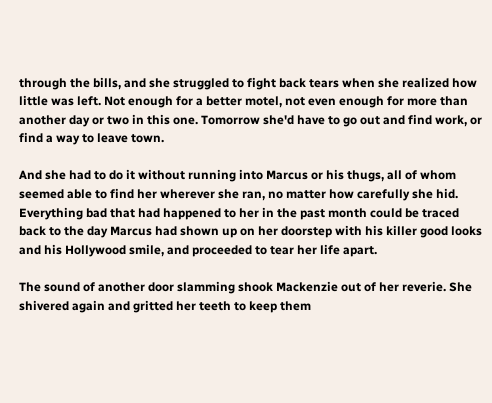through the bills, and she struggled to fight back tears when she realized how little was left. Not enough for a better motel, not even enough for more than another day or two in this one. Tomorrow she'd have to go out and find work, or find a way to leave town.

And she had to do it without running into Marcus or his thugs, all of whom seemed able to find her wherever she ran, no matter how carefully she hid. Everything bad that had happened to her in the past month could be traced back to the day Marcus had shown up on her doorstep with his killer good looks and his Hollywood smile, and proceeded to tear her life apart.

The sound of another door slamming shook Mackenzie out of her reverie. She shivered again and gritted her teeth to keep them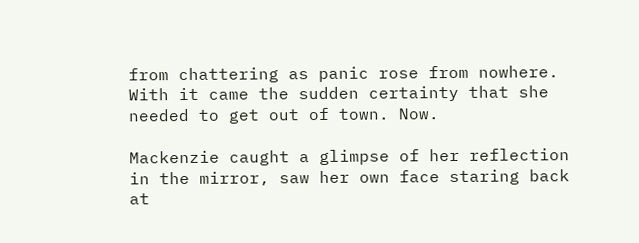from chattering as panic rose from nowhere. With it came the sudden certainty that she needed to get out of town. Now.

Mackenzie caught a glimpse of her reflection in the mirror, saw her own face staring back at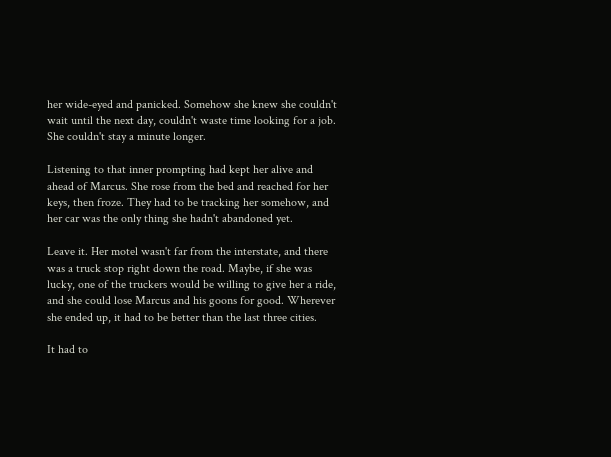her wide-eyed and panicked. Somehow she knew she couldn't wait until the next day, couldn't waste time looking for a job. She couldn't stay a minute longer.

Listening to that inner prompting had kept her alive and ahead of Marcus. She rose from the bed and reached for her keys, then froze. They had to be tracking her somehow, and her car was the only thing she hadn't abandoned yet.

Leave it. Her motel wasn't far from the interstate, and there was a truck stop right down the road. Maybe, if she was lucky, one of the truckers would be willing to give her a ride, and she could lose Marcus and his goons for good. Wherever she ended up, it had to be better than the last three cities.

It had to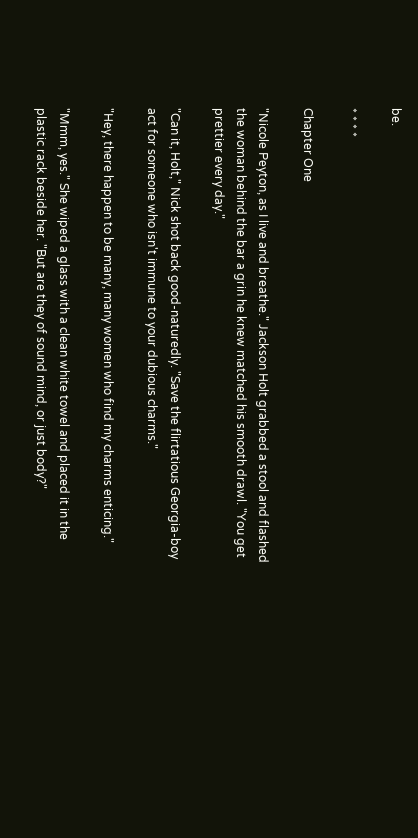be.

* * * *

Chapter One

"Nicole Peyton, as I live and breathe." Jackson Holt grabbed a stool and flashed the woman behind the bar a grin he knew matched his smooth drawl. "You get prettier every day."

"Can it, Holt," Nick shot back good-naturedly. "Save the flirtatious Georgia-boy act for someone who isn't immune to your dubious charms."

"Hey, there happen to be many, many women who find my charms enticing."

"Mmm, yes." She wiped a glass with a clean white towel and placed it in the plastic rack beside her. "But are they of sound mind, or just body?"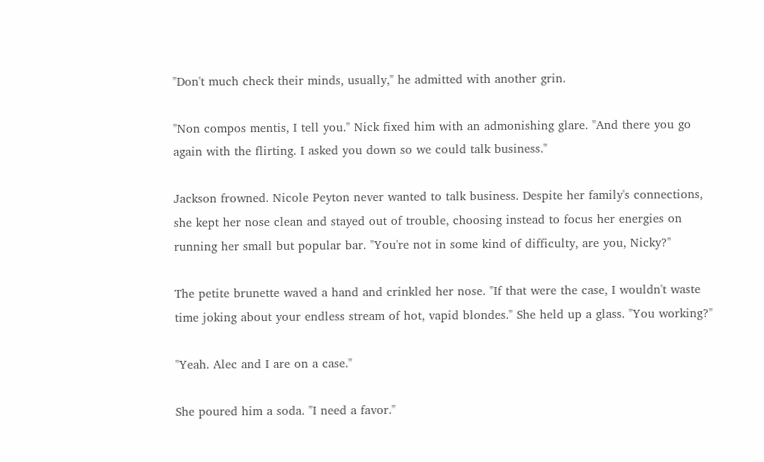"Don't much check their minds, usually," he admitted with another grin.

"Non compos mentis, I tell you." Nick fixed him with an admonishing glare. "And there you go again with the flirting. I asked you down so we could talk business."

Jackson frowned. Nicole Peyton never wanted to talk business. Despite her family's connections, she kept her nose clean and stayed out of trouble, choosing instead to focus her energies on running her small but popular bar. "You're not in some kind of difficulty, are you, Nicky?"

The petite brunette waved a hand and crinkled her nose. "If that were the case, I wouldn't waste time joking about your endless stream of hot, vapid blondes." She held up a glass. "You working?"

"Yeah. Alec and I are on a case."

She poured him a soda. "I need a favor."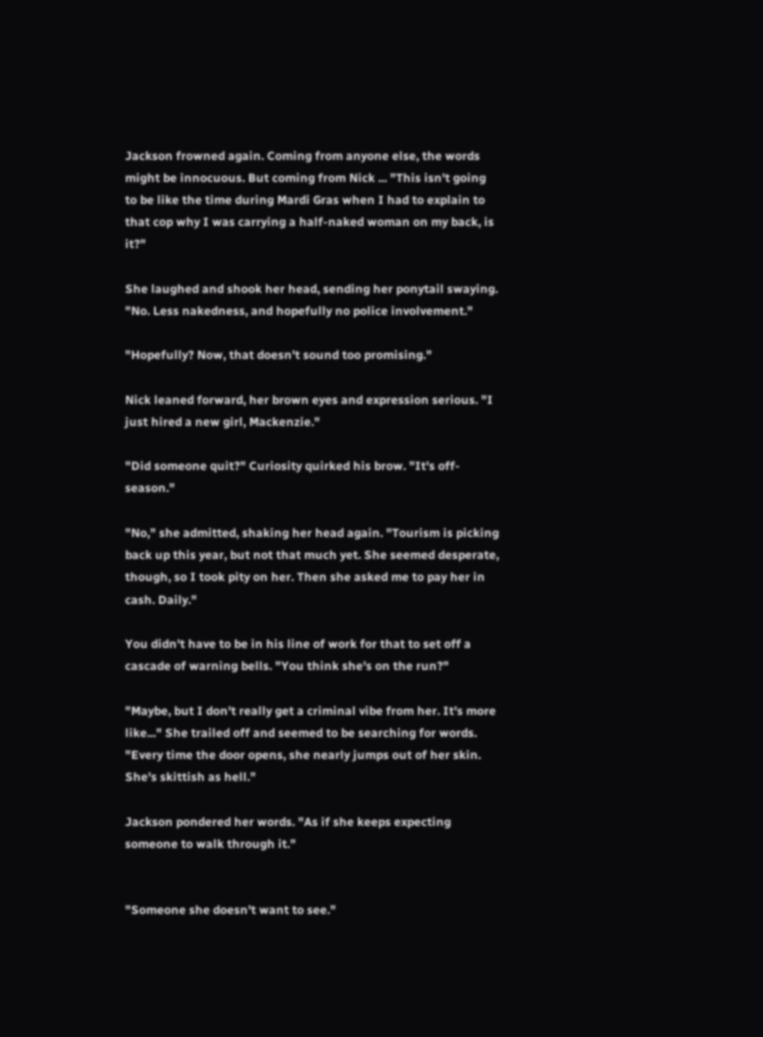Jackson frowned again. Coming from anyone else, the words might be innocuous. But coming from Nick ... "This isn't going to be like the time during Mardi Gras when I had to explain to that cop why I was carrying a half-naked woman on my back, is it?"

She laughed and shook her head, sending her ponytail swaying. "No. Less nakedness, and hopefully no police involvement."

"Hopefully? Now, that doesn't sound too promising."

Nick leaned forward, her brown eyes and expression serious. "I just hired a new girl, Mackenzie."

"Did someone quit?" Curiosity quirked his brow. "It's off-season."

"No," she admitted, shaking her head again. "Tourism is picking back up this year, but not that much yet. She seemed desperate, though, so I took pity on her. Then she asked me to pay her in cash. Daily."

You didn't have to be in his line of work for that to set off a cascade of warning bells. "You think she's on the run?"

"Maybe, but I don't really get a criminal vibe from her. It's more like..." She trailed off and seemed to be searching for words. "Every time the door opens, she nearly jumps out of her skin. She's skittish as hell."

Jackson pondered her words. "As if she keeps expecting someone to walk through it."


"Someone she doesn't want to see."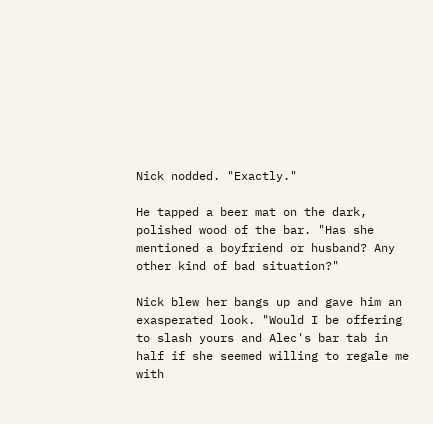Nick nodded. "Exactly."

He tapped a beer mat on the dark, polished wood of the bar. "Has she mentioned a boyfriend or husband? Any other kind of bad situation?"

Nick blew her bangs up and gave him an exasperated look. "Would I be offering to slash yours and Alec's bar tab in half if she seemed willing to regale me with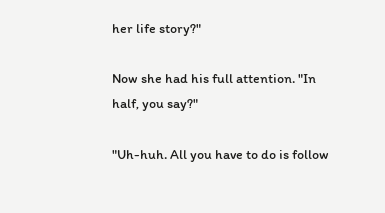her life story?"

Now she had his full attention. "In half, you say?"

"Uh-huh. All you have to do is follow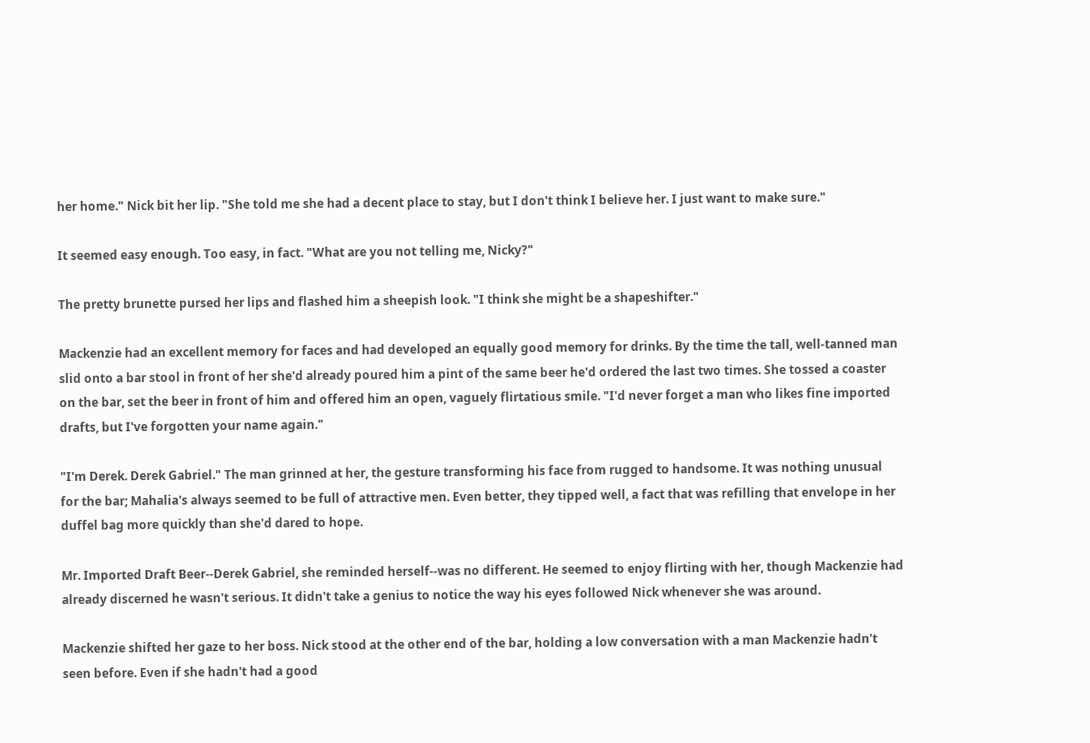her home." Nick bit her lip. "She told me she had a decent place to stay, but I don't think I believe her. I just want to make sure."

It seemed easy enough. Too easy, in fact. "What are you not telling me, Nicky?"

The pretty brunette pursed her lips and flashed him a sheepish look. "I think she might be a shapeshifter."

Mackenzie had an excellent memory for faces and had developed an equally good memory for drinks. By the time the tall, well-tanned man slid onto a bar stool in front of her she'd already poured him a pint of the same beer he'd ordered the last two times. She tossed a coaster on the bar, set the beer in front of him and offered him an open, vaguely flirtatious smile. "I'd never forget a man who likes fine imported drafts, but I've forgotten your name again."

"I'm Derek. Derek Gabriel." The man grinned at her, the gesture transforming his face from rugged to handsome. It was nothing unusual for the bar; Mahalia's always seemed to be full of attractive men. Even better, they tipped well, a fact that was refilling that envelope in her duffel bag more quickly than she'd dared to hope.

Mr. Imported Draft Beer--Derek Gabriel, she reminded herself--was no different. He seemed to enjoy flirting with her, though Mackenzie had already discerned he wasn't serious. It didn't take a genius to notice the way his eyes followed Nick whenever she was around.

Mackenzie shifted her gaze to her boss. Nick stood at the other end of the bar, holding a low conversation with a man Mackenzie hadn't seen before. Even if she hadn't had a good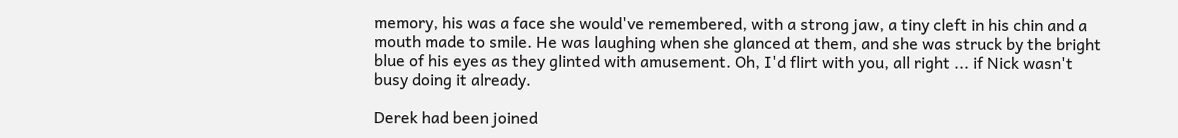memory, his was a face she would've remembered, with a strong jaw, a tiny cleft in his chin and a mouth made to smile. He was laughing when she glanced at them, and she was struck by the bright blue of his eyes as they glinted with amusement. Oh, I'd flirt with you, all right ... if Nick wasn't busy doing it already.

Derek had been joined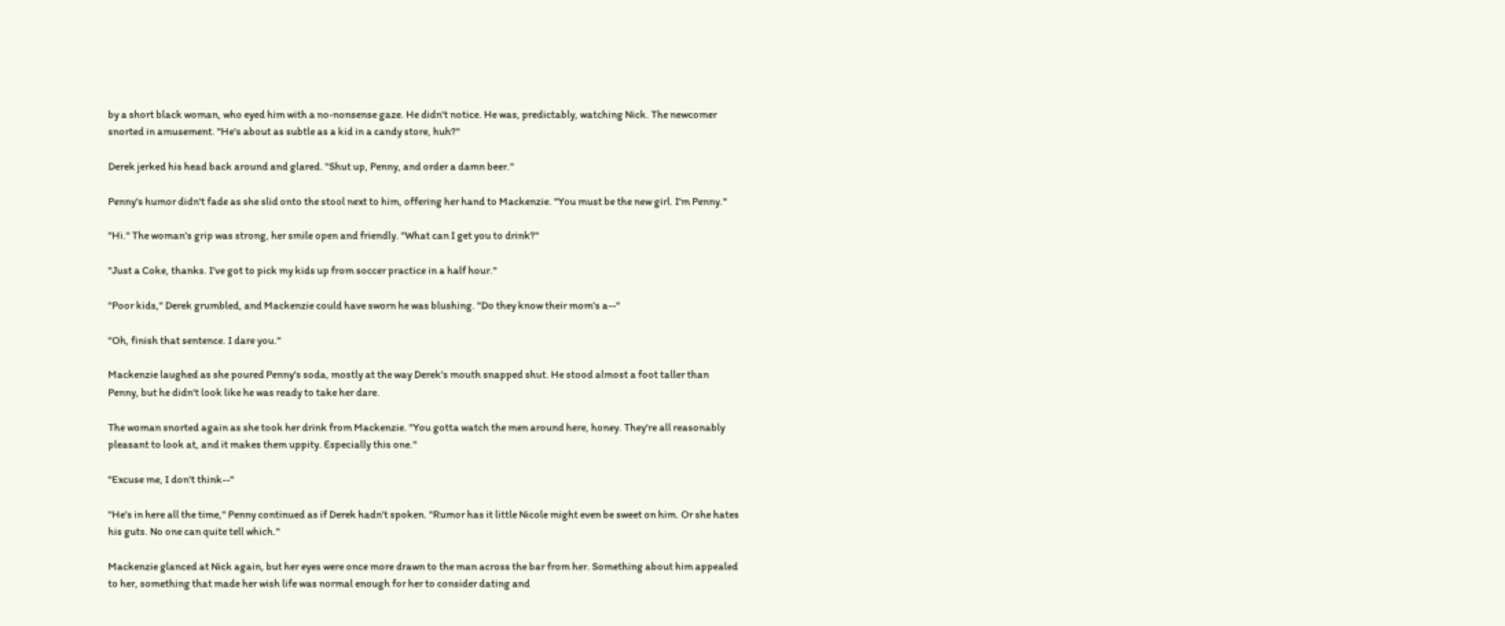by a short black woman, who eyed him with a no-nonsense gaze. He didn't notice. He was, predictably, watching Nick. The newcomer snorted in amusement. "He's about as subtle as a kid in a candy store, huh?"

Derek jerked his head back around and glared. "Shut up, Penny, and order a damn beer."

Penny's humor didn't fade as she slid onto the stool next to him, offering her hand to Mackenzie. "You must be the new girl. I'm Penny."

"Hi." The woman's grip was strong, her smile open and friendly. "What can I get you to drink?"

"Just a Coke, thanks. I've got to pick my kids up from soccer practice in a half hour."

"Poor kids," Derek grumbled, and Mackenzie could have sworn he was blushing. "Do they know their mom's a--"

"Oh, finish that sentence. I dare you."

Mackenzie laughed as she poured Penny's soda, mostly at the way Derek's mouth snapped shut. He stood almost a foot taller than Penny, but he didn't look like he was ready to take her dare.

The woman snorted again as she took her drink from Mackenzie. "You gotta watch the men around here, honey. They're all reasonably pleasant to look at, and it makes them uppity. Especially this one."

"Excuse me, I don't think--"

"He's in here all the time," Penny continued as if Derek hadn't spoken. "Rumor has it little Nicole might even be sweet on him. Or she hates his guts. No one can quite tell which."

Mackenzie glanced at Nick again, but her eyes were once more drawn to the man across the bar from her. Something about him appealed to her, something that made her wish life was normal enough for her to consider dating and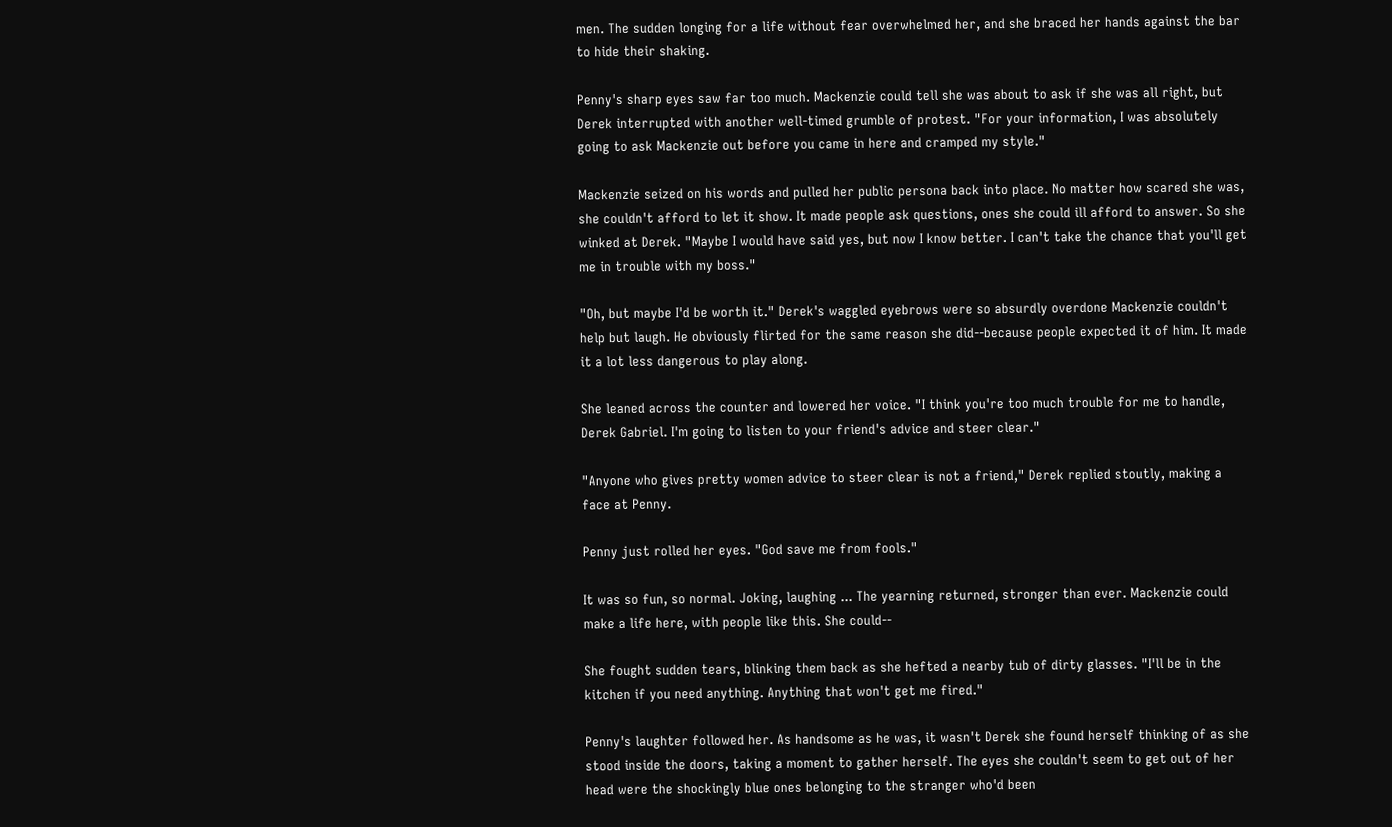men. The sudden longing for a life without fear overwhelmed her, and she braced her hands against the bar to hide their shaking.

Penny's sharp eyes saw far too much. Mackenzie could tell she was about to ask if she was all right, but Derek interrupted with another well-timed grumble of protest. "For your information, I was absolutely going to ask Mackenzie out before you came in here and cramped my style."

Mackenzie seized on his words and pulled her public persona back into place. No matter how scared she was, she couldn't afford to let it show. It made people ask questions, ones she could ill afford to answer. So she winked at Derek. "Maybe I would have said yes, but now I know better. I can't take the chance that you'll get me in trouble with my boss."

"Oh, but maybe I'd be worth it." Derek's waggled eyebrows were so absurdly overdone Mackenzie couldn't help but laugh. He obviously flirted for the same reason she did--because people expected it of him. It made it a lot less dangerous to play along.

She leaned across the counter and lowered her voice. "I think you're too much trouble for me to handle, Derek Gabriel. I'm going to listen to your friend's advice and steer clear."

"Anyone who gives pretty women advice to steer clear is not a friend," Derek replied stoutly, making a face at Penny.

Penny just rolled her eyes. "God save me from fools."

It was so fun, so normal. Joking, laughing ... The yearning returned, stronger than ever. Mackenzie could make a life here, with people like this. She could--

She fought sudden tears, blinking them back as she hefted a nearby tub of dirty glasses. "I'll be in the kitchen if you need anything. Anything that won't get me fired."

Penny's laughter followed her. As handsome as he was, it wasn't Derek she found herself thinking of as she stood inside the doors, taking a moment to gather herself. The eyes she couldn't seem to get out of her head were the shockingly blue ones belonging to the stranger who'd been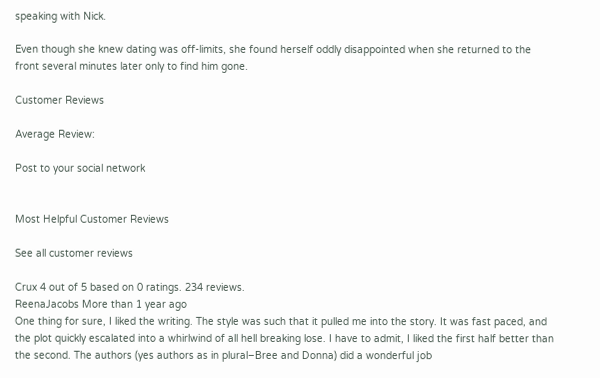speaking with Nick.

Even though she knew dating was off-limits, she found herself oddly disappointed when she returned to the front several minutes later only to find him gone.

Customer Reviews

Average Review:

Post to your social network


Most Helpful Customer Reviews

See all customer reviews

Crux 4 out of 5 based on 0 ratings. 234 reviews.
ReenaJacobs More than 1 year ago
One thing for sure, I liked the writing. The style was such that it pulled me into the story. It was fast paced, and the plot quickly escalated into a whirlwind of all hell breaking lose. I have to admit, I liked the first half better than the second. The authors (yes authors as in plural–Bree and Donna) did a wonderful job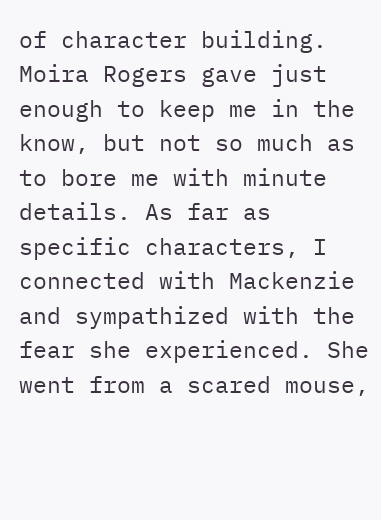of character building. Moira Rogers gave just enough to keep me in the know, but not so much as to bore me with minute details. As far as specific characters, I connected with Mackenzie and sympathized with the fear she experienced. She went from a scared mouse,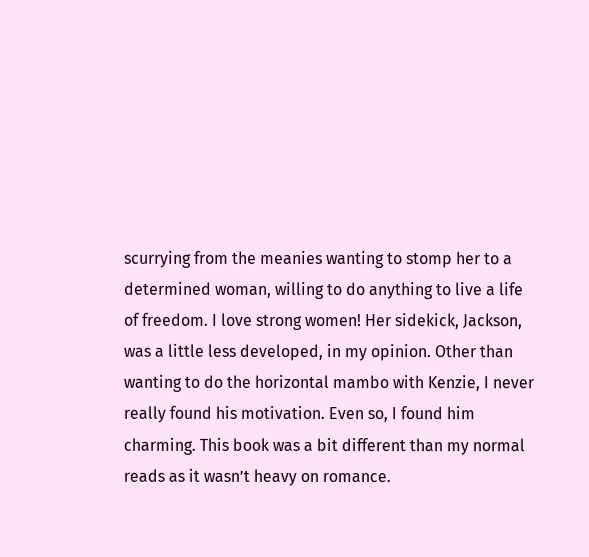scurrying from the meanies wanting to stomp her to a determined woman, willing to do anything to live a life of freedom. I love strong women! Her sidekick, Jackson, was a little less developed, in my opinion. Other than wanting to do the horizontal mambo with Kenzie, I never really found his motivation. Even so, I found him charming. This book was a bit different than my normal reads as it wasn’t heavy on romance.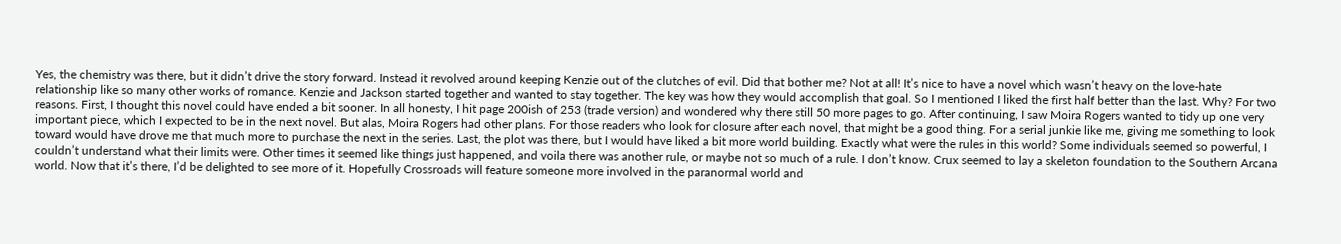Yes, the chemistry was there, but it didn’t drive the story forward. Instead it revolved around keeping Kenzie out of the clutches of evil. Did that bother me? Not at all! It’s nice to have a novel which wasn’t heavy on the love-hate relationship like so many other works of romance. Kenzie and Jackson started together and wanted to stay together. The key was how they would accomplish that goal. So I mentioned I liked the first half better than the last. Why? For two reasons. First, I thought this novel could have ended a bit sooner. In all honesty, I hit page 200ish of 253 (trade version) and wondered why there still 50 more pages to go. After continuing, I saw Moira Rogers wanted to tidy up one very important piece, which I expected to be in the next novel. But alas, Moira Rogers had other plans. For those readers who look for closure after each novel, that might be a good thing. For a serial junkie like me, giving me something to look toward would have drove me that much more to purchase the next in the series. Last, the plot was there, but I would have liked a bit more world building. Exactly what were the rules in this world? Some individuals seemed so powerful, I couldn’t understand what their limits were. Other times it seemed like things just happened, and voila there was another rule, or maybe not so much of a rule. I don’t know. Crux seemed to lay a skeleton foundation to the Southern Arcana world. Now that it’s there, I’d be delighted to see more of it. Hopefully Crossroads will feature someone more involved in the paranormal world and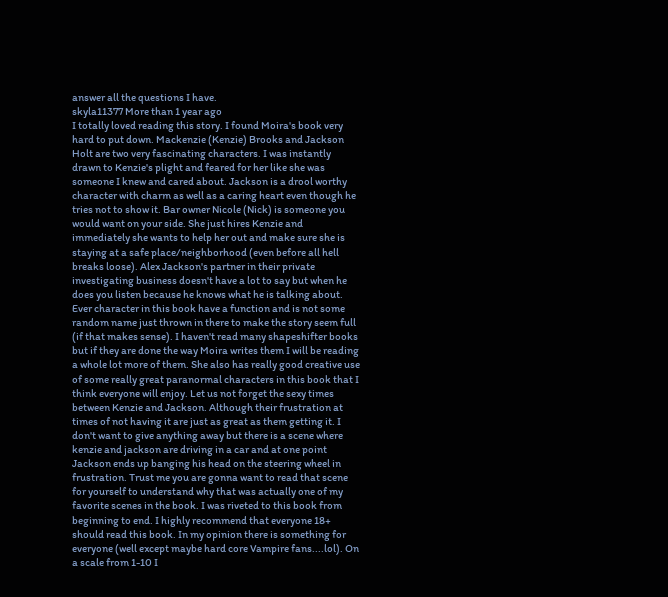answer all the questions I have.
skyla11377 More than 1 year ago
I totally loved reading this story. I found Moira's book very hard to put down. Mackenzie (Kenzie) Brooks and Jackson Holt are two very fascinating characters. I was instantly drawn to Kenzie's plight and feared for her like she was someone I knew and cared about. Jackson is a drool worthy character with charm as well as a caring heart even though he tries not to show it. Bar owner Nicole (Nick) is someone you would want on your side. She just hires Kenzie and immediately she wants to help her out and make sure she is staying at a safe place/neighborhood (even before all hell breaks loose). Alex Jackson's partner in their private investigating business doesn't have a lot to say but when he does you listen because he knows what he is talking about. Ever character in this book have a function and is not some random name just thrown in there to make the story seem full (if that makes sense). I haven't read many shapeshifter books but if they are done the way Moira writes them I will be reading a whole lot more of them. She also has really good creative use of some really great paranormal characters in this book that I think everyone will enjoy. Let us not forget the sexy times between Kenzie and Jackson. Although their frustration at times of not having it are just as great as them getting it. I don't want to give anything away but there is a scene where kenzie and jackson are driving in a car and at one point Jackson ends up banging his head on the steering wheel in frustration. Trust me you are gonna want to read that scene for yourself to understand why that was actually one of my favorite scenes in the book. I was riveted to this book from beginning to end. I highly recommend that everyone 18+ should read this book. In my opinion there is something for everyone (well except maybe hard core Vampire fans....lol). On a scale from 1-10 I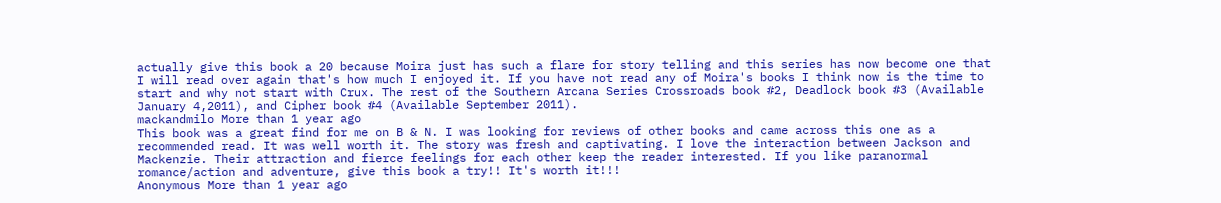actually give this book a 20 because Moira just has such a flare for story telling and this series has now become one that I will read over again that's how much I enjoyed it. If you have not read any of Moira's books I think now is the time to start and why not start with Crux. The rest of the Southern Arcana Series Crossroads book #2, Deadlock book #3 (Available January 4,2011), and Cipher book #4 (Available September 2011).
mackandmilo More than 1 year ago
This book was a great find for me on B & N. I was looking for reviews of other books and came across this one as a recommended read. It was well worth it. The story was fresh and captivating. I love the interaction between Jackson and Mackenzie. Their attraction and fierce feelings for each other keep the reader interested. If you like paranormal romance/action and adventure, give this book a try!! It's worth it!!!
Anonymous More than 1 year ago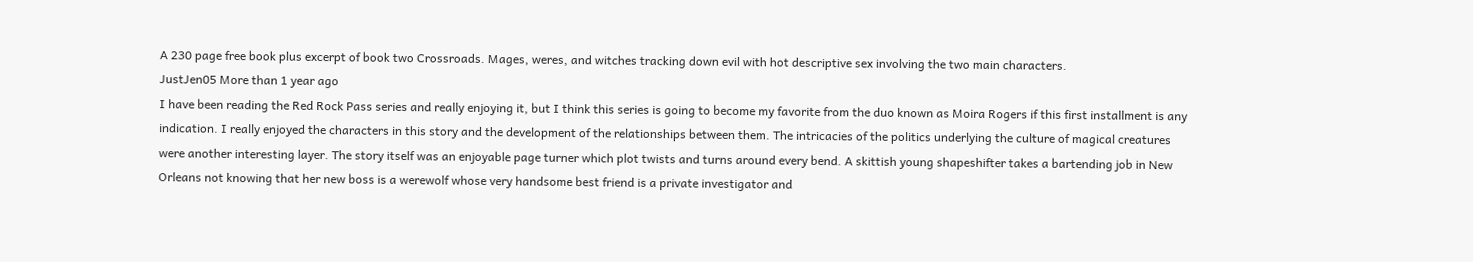A 230 page free book plus excerpt of book two Crossroads. Mages, weres, and witches tracking down evil with hot descriptive sex involving the two main characters.
JustJen05 More than 1 year ago
I have been reading the Red Rock Pass series and really enjoying it, but I think this series is going to become my favorite from the duo known as Moira Rogers if this first installment is any indication. I really enjoyed the characters in this story and the development of the relationships between them. The intricacies of the politics underlying the culture of magical creatures were another interesting layer. The story itself was an enjoyable page turner which plot twists and turns around every bend. A skittish young shapeshifter takes a bartending job in New Orleans not knowing that her new boss is a werewolf whose very handsome best friend is a private investigator and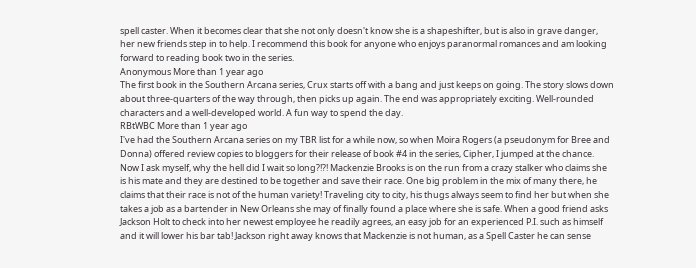spell caster. When it becomes clear that she not only doesn't know she is a shapeshifter, but is also in grave danger, her new friends step in to help. I recommend this book for anyone who enjoys paranormal romances and am looking forward to reading book two in the series.
Anonymous More than 1 year ago
The first book in the Southern Arcana series, Crux starts off with a bang and just keeps on going. The story slows down about three-quarters of the way through, then picks up again. The end was appropriately exciting. Well-rounded characters and a well-developed world. A fun way to spend the day.
RBtWBC More than 1 year ago
I've had the Southern Arcana series on my TBR list for a while now, so when Moira Rogers (a pseudonym for Bree and Donna) offered review copies to bloggers for their release of book #4 in the series, Cipher, I jumped at the chance. Now I ask myself, why the hell did I wait so long?!?! Mackenzie Brooks is on the run from a crazy stalker who claims she is his mate and they are destined to be together and save their race. One big problem in the mix of many there, he claims that their race is not of the human variety! Traveling city to city, his thugs always seem to find her but when she takes a job as a bartender in New Orleans she may of finally found a place where she is safe. When a good friend asks Jackson Holt to check into her newest employee he readily agrees, an easy job for an experienced P.I. such as himself and it will lower his bar tab! Jackson right away knows that Mackenzie is not human, as a Spell Caster he can sense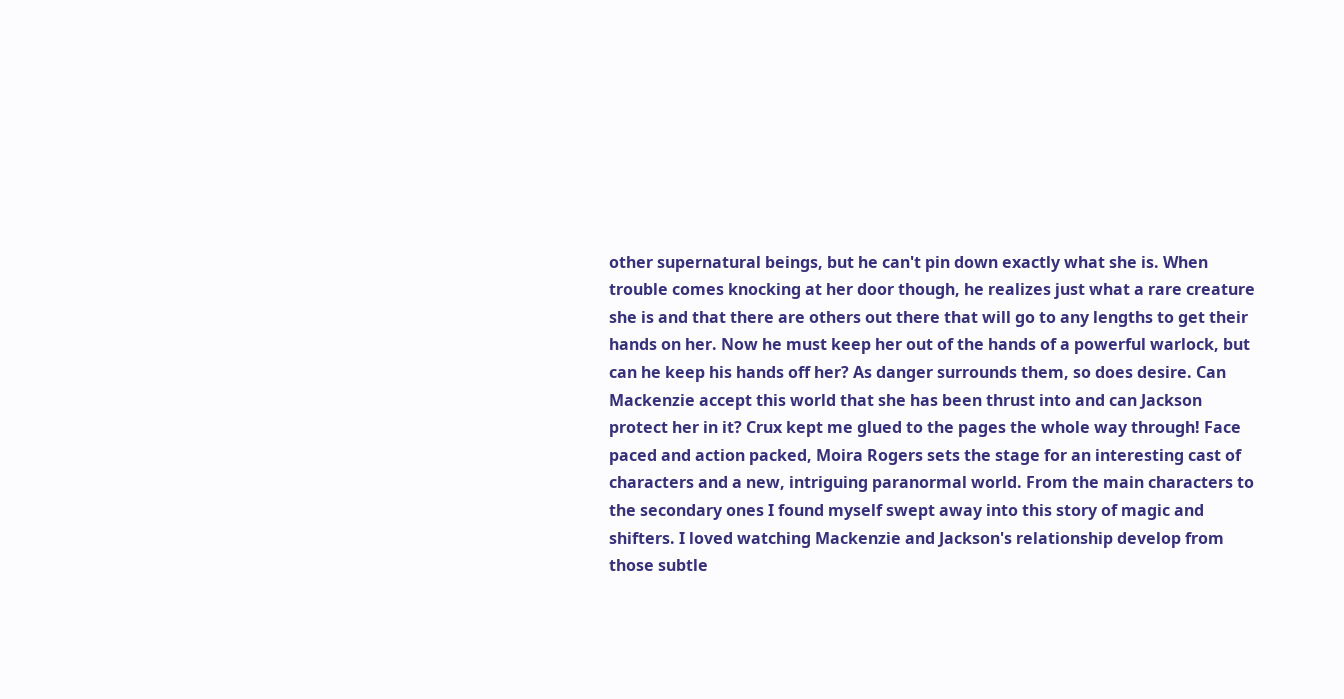other supernatural beings, but he can't pin down exactly what she is. When trouble comes knocking at her door though, he realizes just what a rare creature she is and that there are others out there that will go to any lengths to get their hands on her. Now he must keep her out of the hands of a powerful warlock, but can he keep his hands off her? As danger surrounds them, so does desire. Can Mackenzie accept this world that she has been thrust into and can Jackson protect her in it? Crux kept me glued to the pages the whole way through! Face paced and action packed, Moira Rogers sets the stage for an interesting cast of characters and a new, intriguing paranormal world. From the main characters to the secondary ones I found myself swept away into this story of magic and shifters. I loved watching Mackenzie and Jackson's relationship develop from those subtle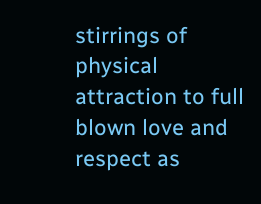stirrings of physical attraction to full blown love and respect as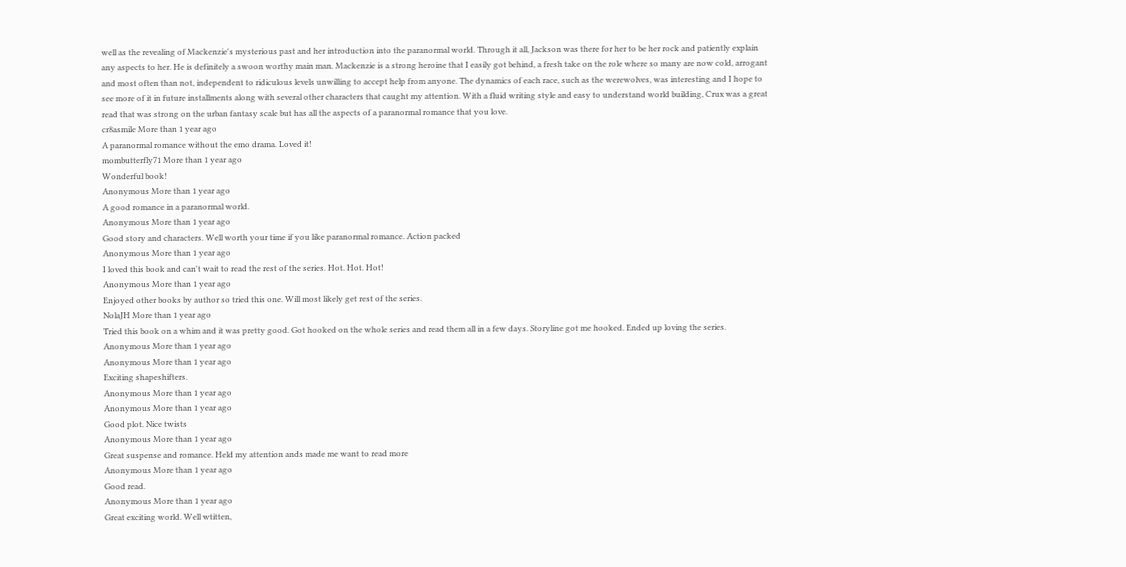well as the revealing of Mackenzie's mysterious past and her introduction into the paranormal world. Through it all, Jackson was there for her to be her rock and patiently explain any aspects to her. He is definitely a swoon worthy main man. Mackenzie is a strong heroine that I easily got behind, a fresh take on the role where so many are now cold, arrogant and most often than not, independent to ridiculous levels unwilling to accept help from anyone. The dynamics of each race, such as the werewolves, was interesting and I hope to see more of it in future installments along with several other characters that caught my attention. With a fluid writing style and easy to understand world building, Crux was a great read that was strong on the urban fantasy scale but has all the aspects of a paranormal romance that you love.
cr8asmile More than 1 year ago
A paranormal romance without the emo drama. Loved it!
mombutterfly71 More than 1 year ago
Wonderful book!
Anonymous More than 1 year ago
A good romance in a paranormal world.
Anonymous More than 1 year ago
Good story and characters. Well worth your time if you like paranormal romance. Action packed
Anonymous More than 1 year ago
I loved this book and can't wait to read the rest of the series. Hot. Hot. Hot!
Anonymous More than 1 year ago
Enjoyed other books by author so tried this one. Will most likely get rest of the series.
NolaJH More than 1 year ago
Tried this book on a whim and it was pretty good. Got hooked on the whole series and read them all in a few days. Storyline got me hooked. Ended up loving the series.
Anonymous More than 1 year ago
Anonymous More than 1 year ago
Exciting shapeshifters.
Anonymous More than 1 year ago
Anonymous More than 1 year ago
Good plot. Nice twists
Anonymous More than 1 year ago
Great suspense and romance. Held my attention ands made me want to read more
Anonymous More than 1 year ago
Good read.
Anonymous More than 1 year ago
Great exciting world. Well wtitten,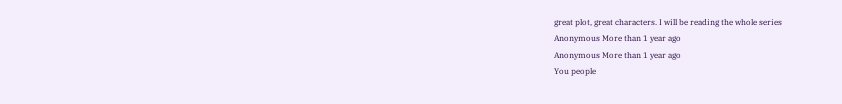great plot, great characters. I will be reading the whole series
Anonymous More than 1 year ago
Anonymous More than 1 year ago
You people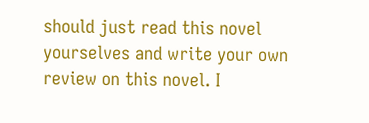should just read this novel yourselves and write your own review on this novel. I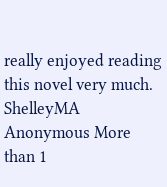really enjoyed reading this novel very much. ShelleyMA
Anonymous More than 1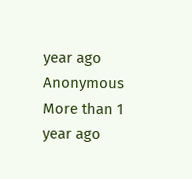year ago
Anonymous More than 1 year ago